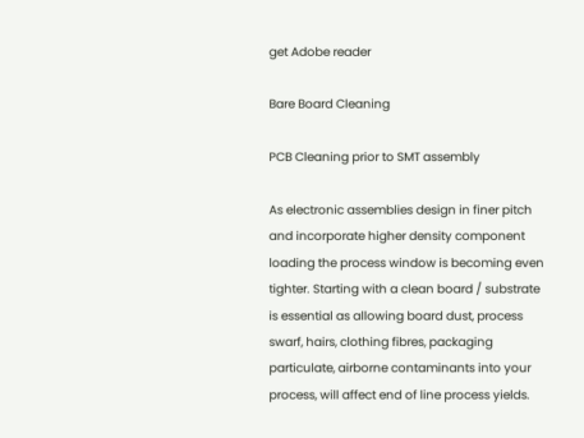get Adobe reader

Bare Board Cleaning

PCB Cleaning prior to SMT assembly

As electronic assemblies design in finer pitch and incorporate higher density component loading the process window is becoming even tighter. Starting with a clean board / substrate is essential as allowing board dust, process swarf, hairs, clothing fibres, packaging particulate, airborne contaminants into your process, will affect end of line process yields.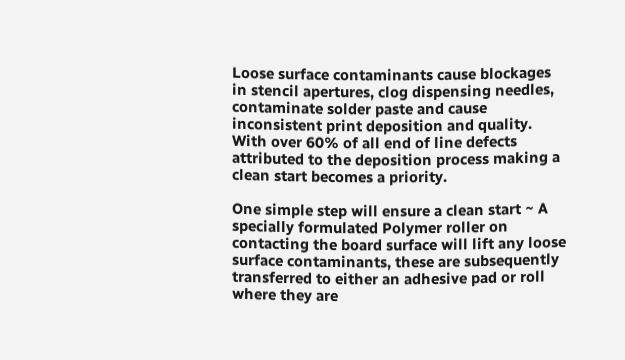Loose surface contaminants cause blockages in stencil apertures, clog dispensing needles, contaminate solder paste and cause inconsistent print deposition and quality. With over 60% of all end of line defects attributed to the deposition process making a clean start becomes a priority.

One simple step will ensure a clean start ~ A specially formulated Polymer roller on contacting the board surface will lift any loose surface contaminants, these are subsequently transferred to either an adhesive pad or roll where they are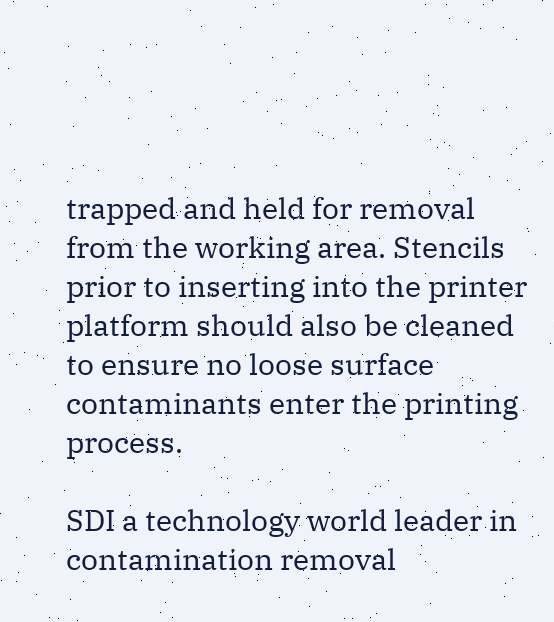trapped and held for removal from the working area. Stencils prior to inserting into the printer platform should also be cleaned to ensure no loose surface contaminants enter the printing process.

SDI a technology world leader in contamination removal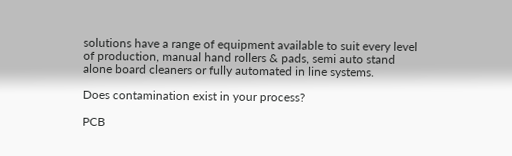solutions have a range of equipment available to suit every level of production, manual hand rollers & pads, semi auto stand alone board cleaners or fully automated in line systems.

Does contamination exist in your process?

PCB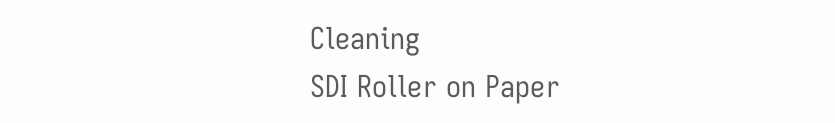Cleaning
SDI Roller on Paper